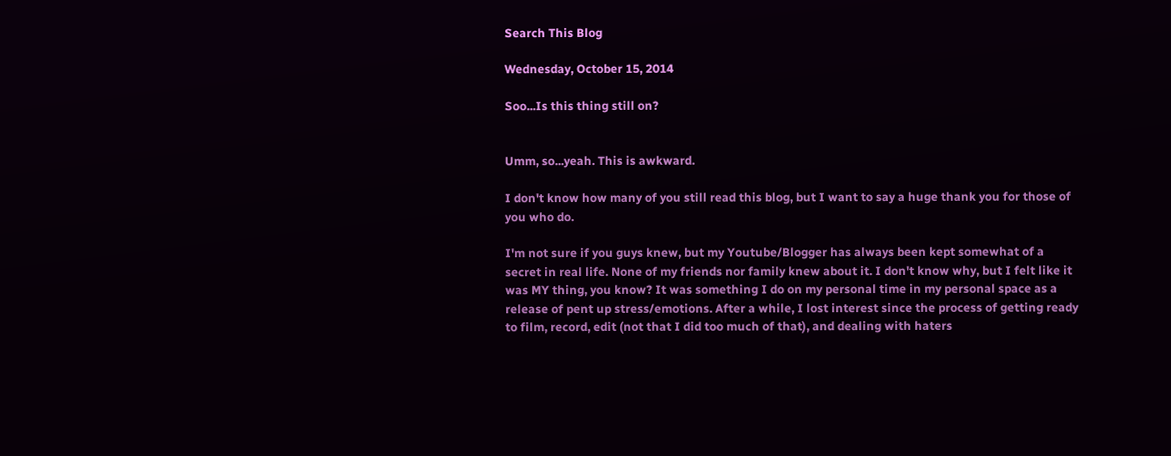Search This Blog

Wednesday, October 15, 2014

Soo...Is this thing still on?


Umm, so...yeah. This is awkward.

I don't know how many of you still read this blog, but I want to say a huge thank you for those of you who do.

I'm not sure if you guys knew, but my Youtube/Blogger has always been kept somewhat of a secret in real life. None of my friends nor family knew about it. I don't know why, but I felt like it was MY thing, you know? It was something I do on my personal time in my personal space as a release of pent up stress/emotions. After a while, I lost interest since the process of getting ready to film, record, edit (not that I did too much of that), and dealing with haters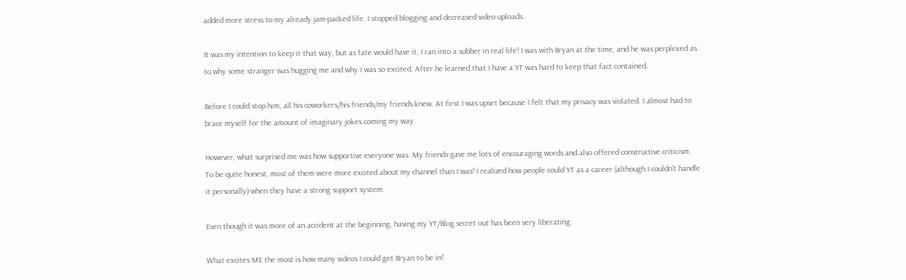added more stress to my already jam-packed life. I stopped blogging and decreased video uploads.

It was my intention to keep it that way, but as fate would have it, I ran into a subber in real life! I was with Bryan at the time, and he was perplexed as to why some stranger was hugging me and why I was so excited. After he learned that I have a YT was hard to keep that fact contained.

Before I could stop him, all his coworkers/his friends/my friends knew. At first I was upset because I felt that my privacy was violated. I almost had to brace myself for the amount of imaginary jokes coming my way.

However, what surprised me was how supportive everyone was. My friends gave me lots of encouraging words and also offered constructive criticism. To be quite honest, most of them were more excited about my channel than I was! I realized how people could YT as a career (although I couldn't handle it personally) when they have a strong support system.

Even though it was more of an accident at the beginning, having my YT/Blog secret out has been very liberating.

What excites ME the most is how many videos I could get Bryan to be in!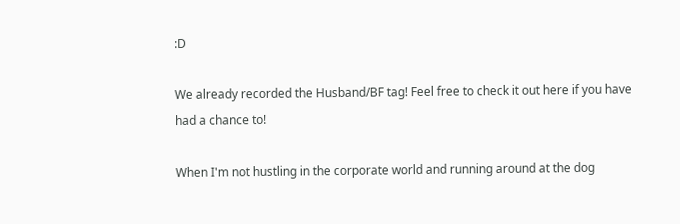:D

We already recorded the Husband/BF tag! Feel free to check it out here if you have had a chance to!

When I'm not hustling in the corporate world and running around at the dog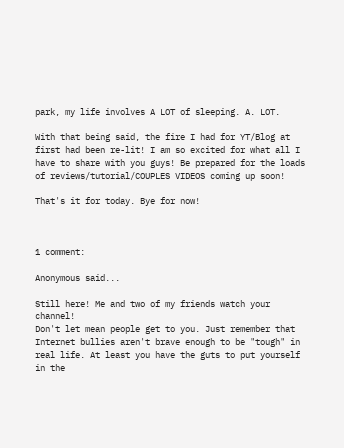park, my life involves A LOT of sleeping. A. LOT.

With that being said, the fire I had for YT/Blog at first had been re-lit! I am so excited for what all I have to share with you guys! Be prepared for the loads of reviews/tutorial/COUPLES VIDEOS coming up soon!

That's it for today. Bye for now!



1 comment:

Anonymous said...

Still here! Me and two of my friends watch your channel!
Don't let mean people get to you. Just remember that Internet bullies aren't brave enough to be "tough" in real life. At least you have the guts to put yourself in the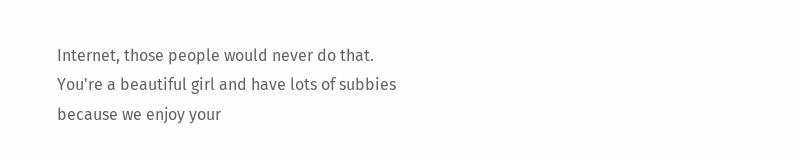Internet, those people would never do that. You're a beautiful girl and have lots of subbies because we enjoy your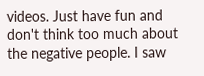videos. Just have fun and don't think too much about the negative people. I saw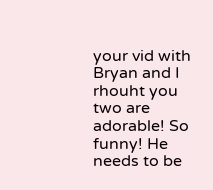your vid with Bryan and I rhouht you two are adorable! So funny! He needs to be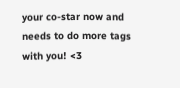your co-star now and needs to do more tags with you! <3